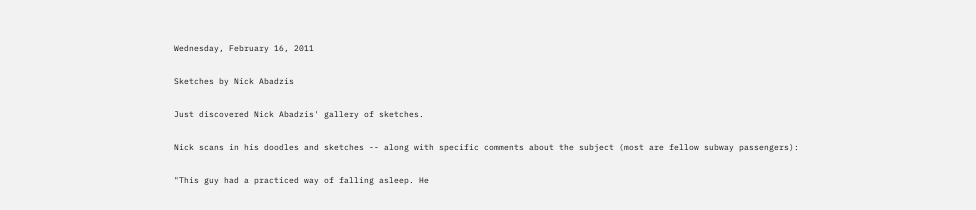Wednesday, February 16, 2011

Sketches by Nick Abadzis

Just discovered Nick Abadzis' gallery of sketches.

Nick scans in his doodles and sketches -- along with specific comments about the subject (most are fellow subway passengers):

"This guy had a practiced way of falling asleep. He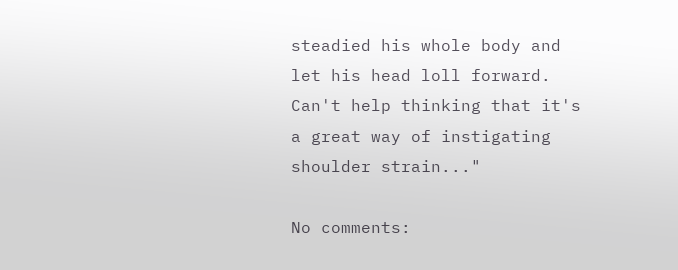steadied his whole body and let his head loll forward. Can't help thinking that it's a great way of instigating shoulder strain..."

No comments: